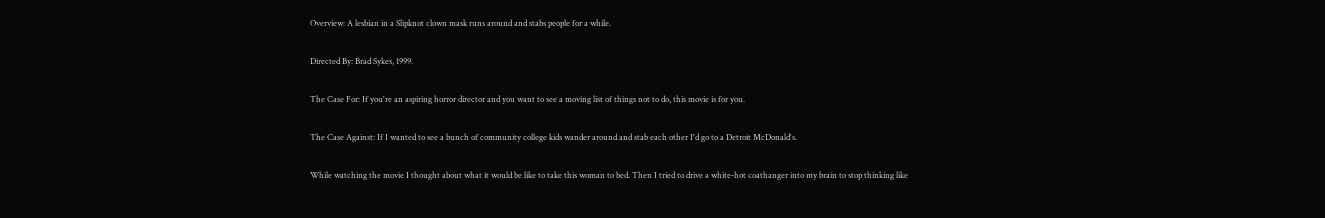Overview: A lesbian in a Slipknot clown mask runs around and stabs people for a while.

Directed By: Brad Sykes, 1999.

The Case For: If you're an aspiring horror director and you want to see a moving list of things not to do, this movie is for you.

The Case Against: If I wanted to see a bunch of community college kids wander around and stab each other I'd go to a Detroit McDonald's.

While watching the movie I thought about what it would be like to take this woman to bed. Then I tried to drive a white-hot coathanger into my brain to stop thinking like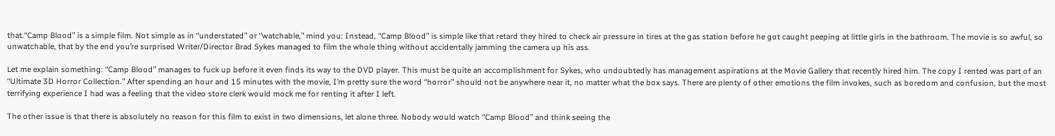that.“Camp Blood” is a simple film. Not simple as in “understated” or “watchable,” mind you: Instead, “Camp Blood” is simple like that retard they hired to check air pressure in tires at the gas station before he got caught peeping at little girls in the bathroom. The movie is so awful, so unwatchable, that by the end you’re surprised Writer/Director Brad Sykes managed to film the whole thing without accidentally jamming the camera up his ass.

Let me explain something: “Camp Blood” manages to fuck up before it even finds its way to the DVD player. This must be quite an accomplishment for Sykes, who undoubtedly has management aspirations at the Movie Gallery that recently hired him. The copy I rented was part of an “Ultimate 3D Horror Collection.” After spending an hour and 15 minutes with the movie, I’m pretty sure the word “horror” should not be anywhere near it, no matter what the box says. There are plenty of other emotions the film invokes, such as boredom and confusion, but the most terrifying experience I had was a feeling that the video store clerk would mock me for renting it after I left.

The other issue is that there is absolutely no reason for this film to exist in two dimensions, let alone three. Nobody would watch “Camp Blood” and think seeing the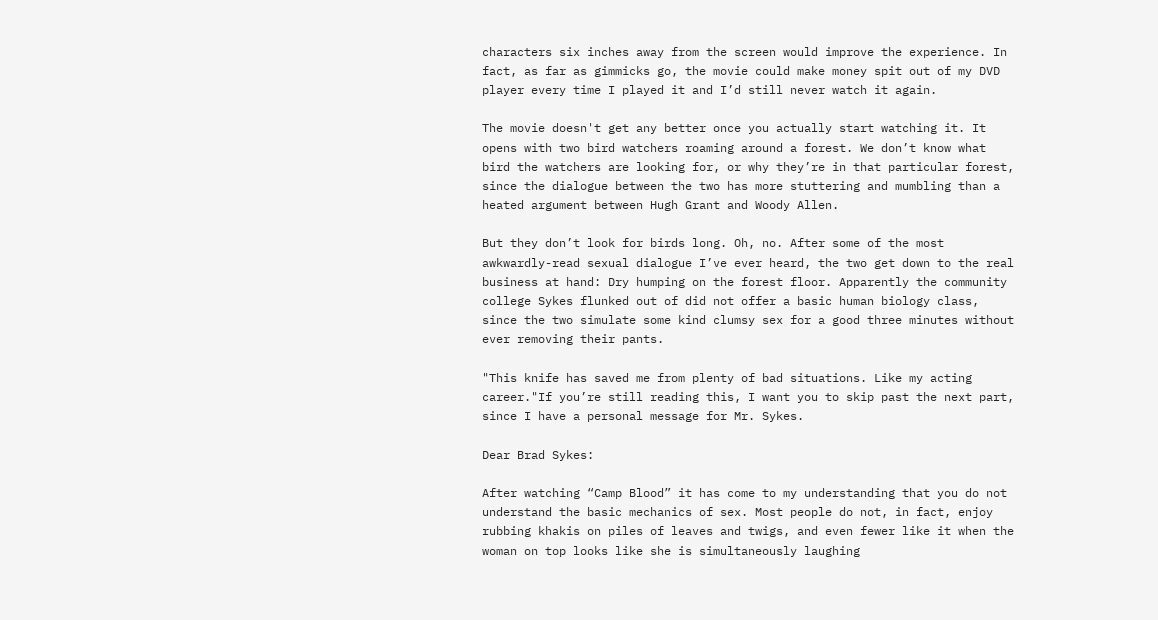characters six inches away from the screen would improve the experience. In fact, as far as gimmicks go, the movie could make money spit out of my DVD player every time I played it and I’d still never watch it again.

The movie doesn't get any better once you actually start watching it. It opens with two bird watchers roaming around a forest. We don’t know what bird the watchers are looking for, or why they’re in that particular forest, since the dialogue between the two has more stuttering and mumbling than a heated argument between Hugh Grant and Woody Allen.

But they don’t look for birds long. Oh, no. After some of the most awkwardly-read sexual dialogue I’ve ever heard, the two get down to the real business at hand: Dry humping on the forest floor. Apparently the community college Sykes flunked out of did not offer a basic human biology class, since the two simulate some kind clumsy sex for a good three minutes without ever removing their pants.

"This knife has saved me from plenty of bad situations. Like my acting career."If you’re still reading this, I want you to skip past the next part, since I have a personal message for Mr. Sykes.

Dear Brad Sykes:

After watching “Camp Blood” it has come to my understanding that you do not understand the basic mechanics of sex. Most people do not, in fact, enjoy rubbing khakis on piles of leaves and twigs, and even fewer like it when the woman on top looks like she is simultaneously laughing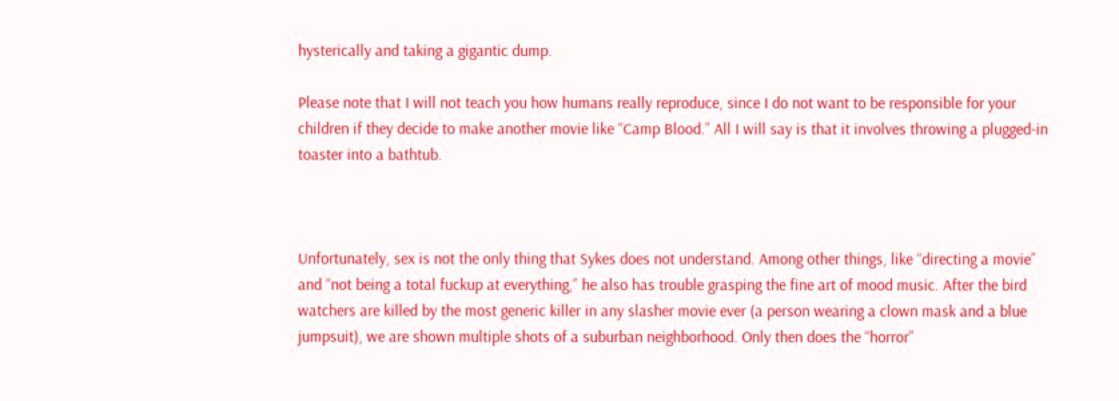hysterically and taking a gigantic dump.

Please note that I will not teach you how humans really reproduce, since I do not want to be responsible for your children if they decide to make another movie like “Camp Blood.” All I will say is that it involves throwing a plugged-in toaster into a bathtub.



Unfortunately, sex is not the only thing that Sykes does not understand. Among other things, like “directing a movie” and “not being a total fuckup at everything,” he also has trouble grasping the fine art of mood music. After the bird watchers are killed by the most generic killer in any slasher movie ever (a person wearing a clown mask and a blue jumpsuit), we are shown multiple shots of a suburban neighborhood. Only then does the “horror”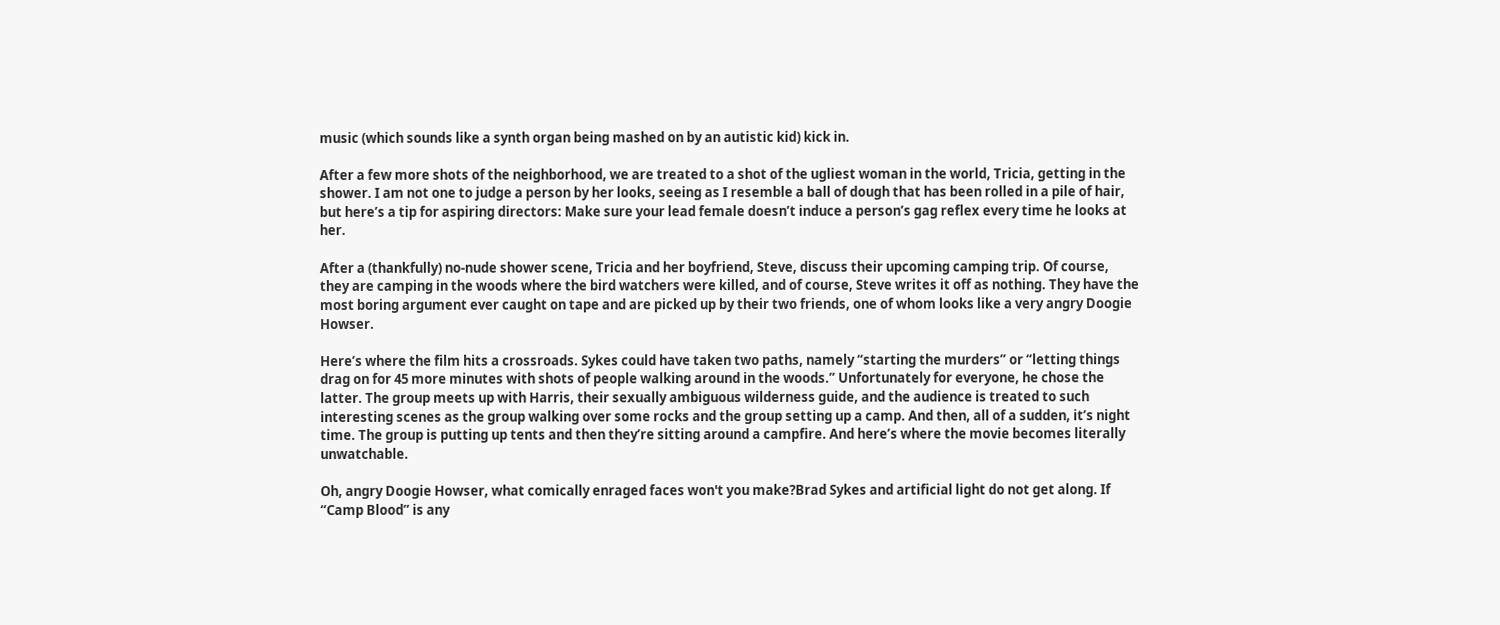music (which sounds like a synth organ being mashed on by an autistic kid) kick in.

After a few more shots of the neighborhood, we are treated to a shot of the ugliest woman in the world, Tricia, getting in the shower. I am not one to judge a person by her looks, seeing as I resemble a ball of dough that has been rolled in a pile of hair, but here’s a tip for aspiring directors: Make sure your lead female doesn’t induce a person’s gag reflex every time he looks at her.

After a (thankfully) no-nude shower scene, Tricia and her boyfriend, Steve, discuss their upcoming camping trip. Of course, they are camping in the woods where the bird watchers were killed, and of course, Steve writes it off as nothing. They have the most boring argument ever caught on tape and are picked up by their two friends, one of whom looks like a very angry Doogie Howser.

Here’s where the film hits a crossroads. Sykes could have taken two paths, namely “starting the murders” or “letting things drag on for 45 more minutes with shots of people walking around in the woods.” Unfortunately for everyone, he chose the latter. The group meets up with Harris, their sexually ambiguous wilderness guide, and the audience is treated to such interesting scenes as the group walking over some rocks and the group setting up a camp. And then, all of a sudden, it’s night time. The group is putting up tents and then they’re sitting around a campfire. And here’s where the movie becomes literally unwatchable.

Oh, angry Doogie Howser, what comically enraged faces won't you make?Brad Sykes and artificial light do not get along. If “Camp Blood” is any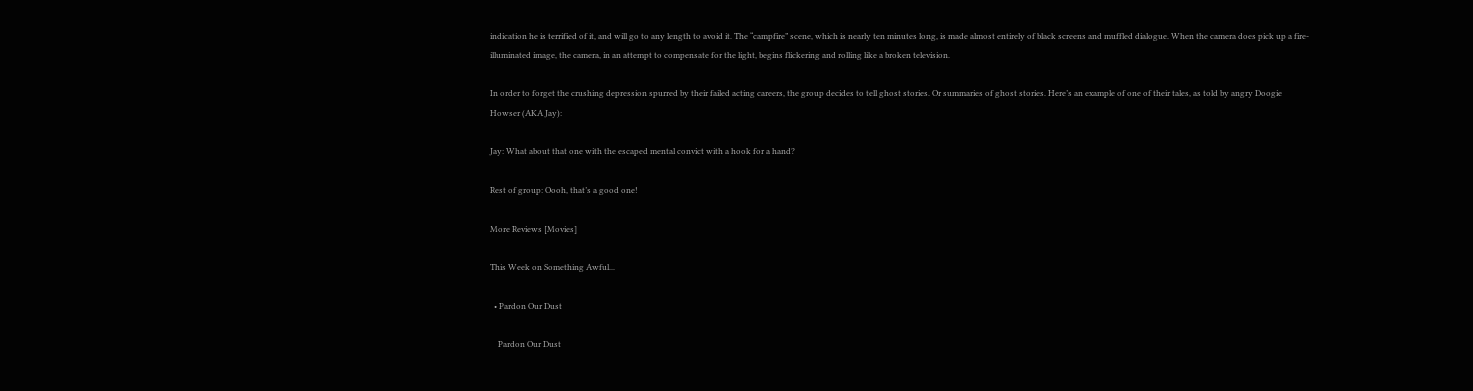indication he is terrified of it, and will go to any length to avoid it. The “campfire” scene, which is nearly ten minutes long, is made almost entirely of black screens and muffled dialogue. When the camera does pick up a fire-illuminated image, the camera, in an attempt to compensate for the light, begins flickering and rolling like a broken television.

In order to forget the crushing depression spurred by their failed acting careers, the group decides to tell ghost stories. Or summaries of ghost stories. Here’s an example of one of their tales, as told by angry Doogie Howser (AKA Jay):

Jay: What about that one with the escaped mental convict with a hook for a hand?

Rest of group: Oooh, that’s a good one!

More Reviews [Movies]

This Week on Something Awful...

  • Pardon Our Dust

    Pardon Our Dust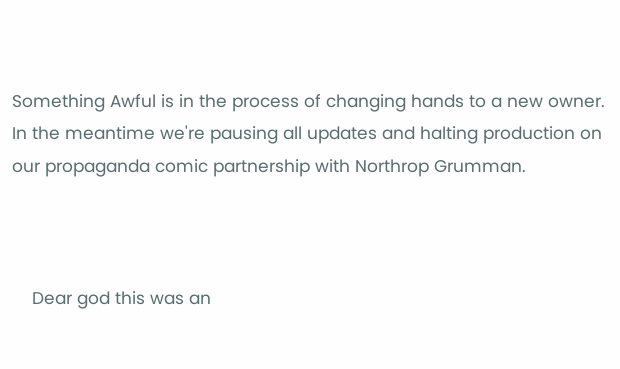Something Awful is in the process of changing hands to a new owner. In the meantime we're pausing all updates and halting production on our propaganda comic partnership with Northrop Grumman.



    Dear god this was an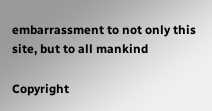embarrassment to not only this site, but to all mankind

Copyright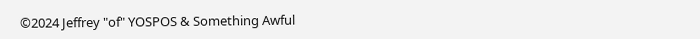©2024 Jeffrey "of" YOSPOS & Something Awful